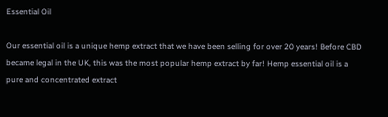Essential Oil

Our essential oil is a unique hemp extract that we have been selling for over 20 years! Before CBD became legal in the UK, this was the most popular hemp extract by far! Hemp essential oil is a pure and concentrated extract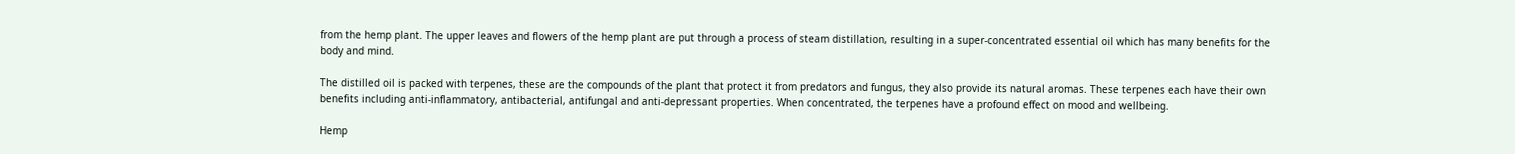from the hemp plant. The upper leaves and flowers of the hemp plant are put through a process of steam distillation, resulting in a super-concentrated essential oil which has many benefits for the body and mind.

The distilled oil is packed with terpenes, these are the compounds of the plant that protect it from predators and fungus, they also provide its natural aromas. These terpenes each have their own benefits including anti-inflammatory, antibacterial, antifungal and anti-depressant properties. When concentrated, the terpenes have a profound effect on mood and wellbeing.

Hemp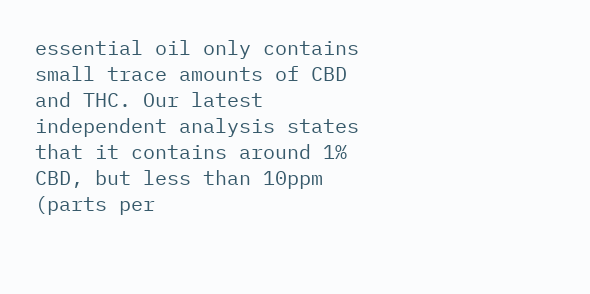essential oil only contains small trace amounts of CBD and THC. Our latest independent analysis states that it contains around 1% CBD, but less than 10ppm (parts per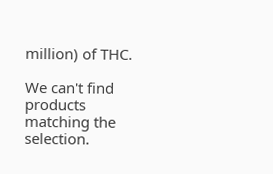million) of THC.

We can't find products matching the selection.